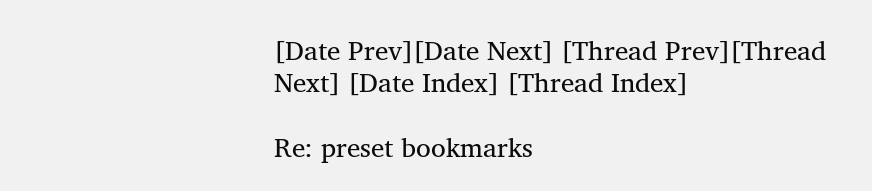[Date Prev][Date Next] [Thread Prev][Thread Next] [Date Index] [Thread Index]

Re: preset bookmarks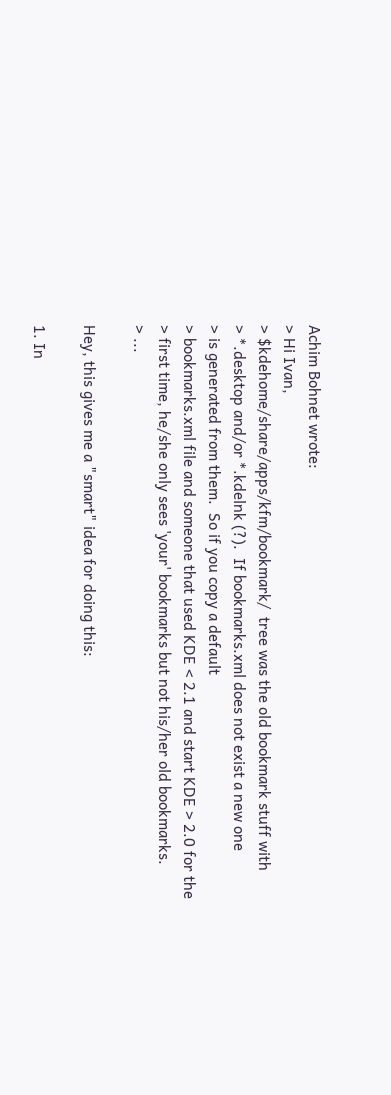Achim Bohnet wrote:
> Hi Ivan,
> $kdehome/share/apps/kfm/bookmark/  tree was the old bookmark stuff with
> *.desktop and/or *.kdelnk (?).  If bookmarks.xml does not exist a new one
> is generated from them.  So if you copy a default
> bookmarks.xml file and someone that used KDE < 2.1 and start KDE > 2.0 for the
> first time, he/she only sees 'your' bookmarks but not his/her old bookmarks.
> ...

Hey, this gives me a "smart" idea for doing this:

1. In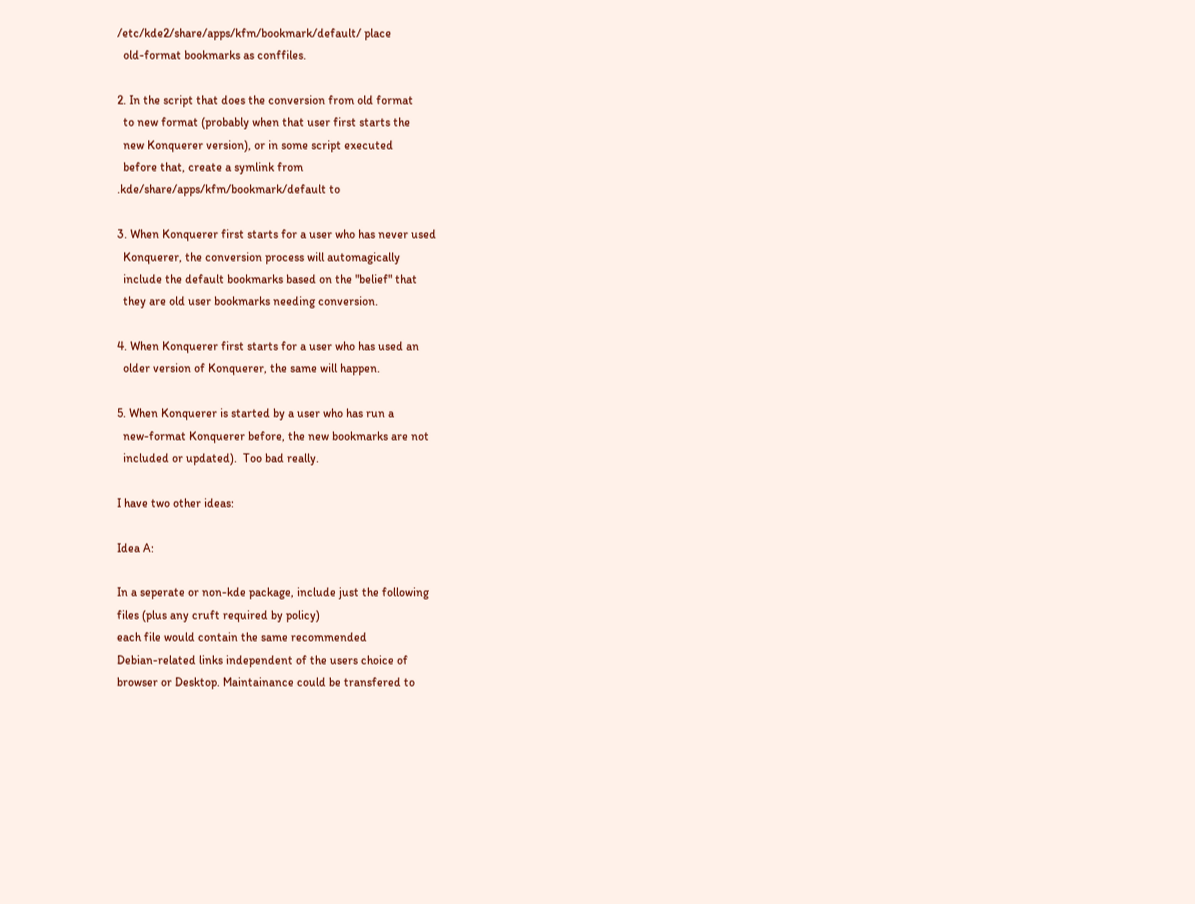/etc/kde2/share/apps/kfm/bookmark/default/ place
  old-format bookmarks as conffiles.

2. In the script that does the conversion from old format
  to new format (probably when that user first starts the
  new Konquerer version), or in some script executed
  before that, create a symlink from
.kde/share/apps/kfm/bookmark/default to

3. When Konquerer first starts for a user who has never used
  Konquerer, the conversion process will automagically
  include the default bookmarks based on the "belief" that
  they are old user bookmarks needing conversion.

4. When Konquerer first starts for a user who has used an
  older version of Konquerer, the same will happen.

5. When Konquerer is started by a user who has run a
  new-format Konquerer before, the new bookmarks are not
  included or updated).  Too bad really.

I have two other ideas:

Idea A:

In a seperate or non-kde package, include just the following
files (plus any cruft required by policy)
each file would contain the same recommended
Debian-related links independent of the users choice of
browser or Desktop. Maintainance could be transfered to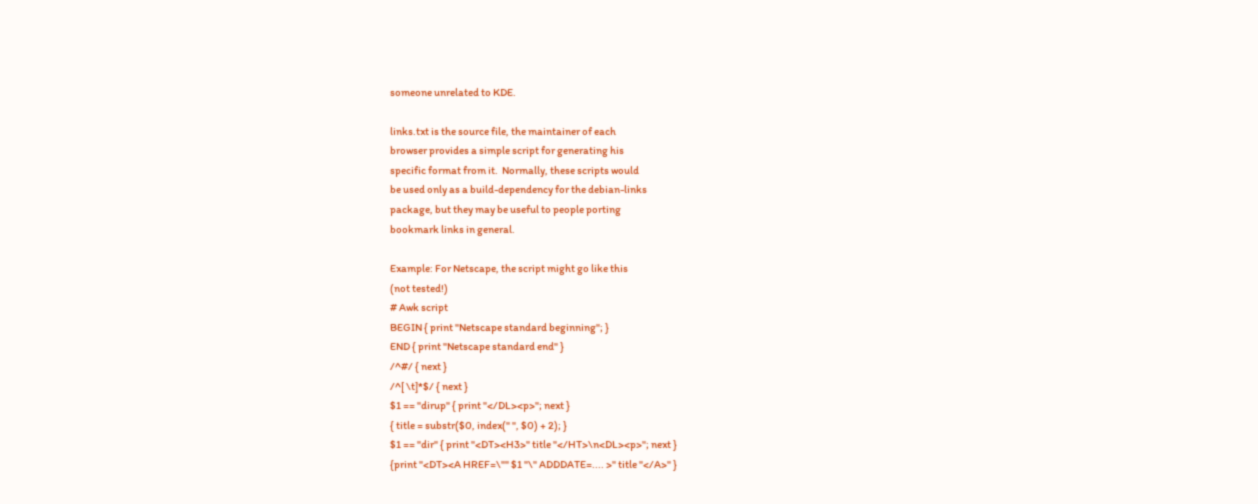someone unrelated to KDE.

links.txt is the source file, the maintainer of each
browser provides a simple script for generating his
specific format from it.  Normally, these scripts would
be used only as a build-dependency for the debian-links
package, but they may be useful to people porting
bookmark links in general.

Example: For Netscape, the script might go like this
(not tested!)
# Awk script
BEGIN { print "Netscape standard beginning"; }
END { print "Netscape standard end" }
/^#/ { next }
/^[ \t]*$/ { next }
$1 == "dirup" { print "</DL><p>"; next }
{ title = substr($0, index(" ", $0) + 2); }
$1 == "dir" { print "<DT><H3>" title "</HT>\n<DL><p>"; next }
{print "<DT><A HREF=\"" $1 "\" ADDDATE=.... >" title "</A>" }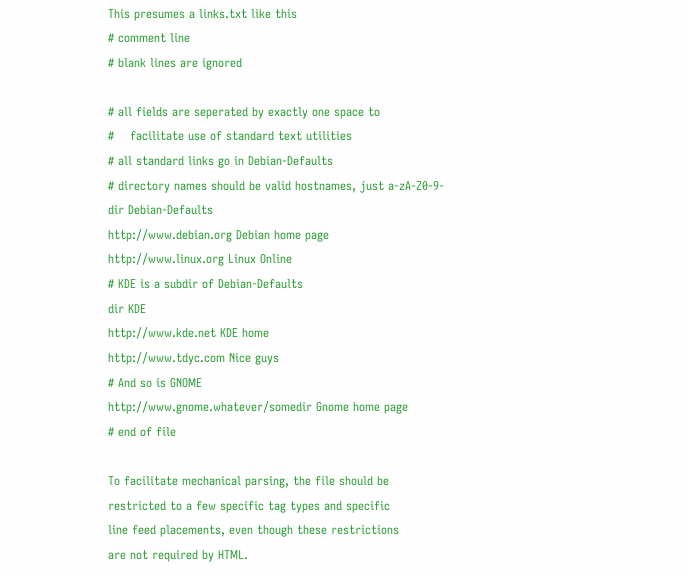This presumes a links.txt like this
# comment line
# blank lines are ignored

# all fields are seperated by exactly one space to
#    facilitate use of standard text utilities
# all standard links go in Debian-Defaults
# directory names should be valid hostnames, just a-zA-Z0-9-
dir Debian-Defaults
http://www.debian.org Debian home page
http://www.linux.org Linux Online
# KDE is a subdir of Debian-Defaults
dir KDE
http://www.kde.net KDE home
http://www.tdyc.com Nice guys
# And so is GNOME
http://www.gnome.whatever/somedir Gnome home page
# end of file

To facilitate mechanical parsing, the file should be
restricted to a few specific tag types and specific
line feed placements, even though these restrictions
are not required by HTML.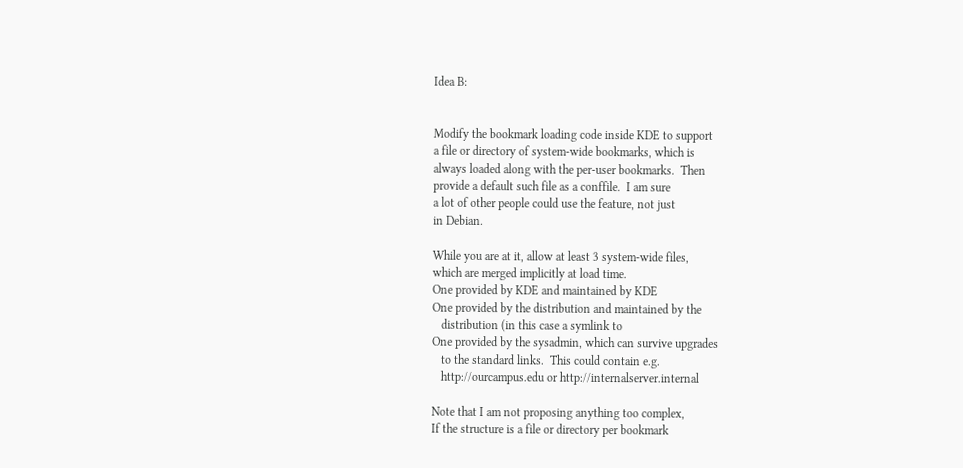Idea B:


Modify the bookmark loading code inside KDE to support
a file or directory of system-wide bookmarks, which is
always loaded along with the per-user bookmarks.  Then
provide a default such file as a conffile.  I am sure
a lot of other people could use the feature, not just
in Debian.

While you are at it, allow at least 3 system-wide files,
which are merged implicitly at load time.
One provided by KDE and maintained by KDE
One provided by the distribution and maintained by the
   distribution (in this case a symlink to
One provided by the sysadmin, which can survive upgrades
   to the standard links.  This could contain e.g.
   http://ourcampus.edu or http://internalserver.internal

Note that I am not proposing anything too complex,
If the structure is a file or directory per bookmark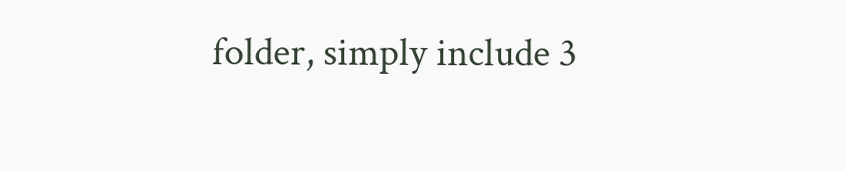folder, simply include 3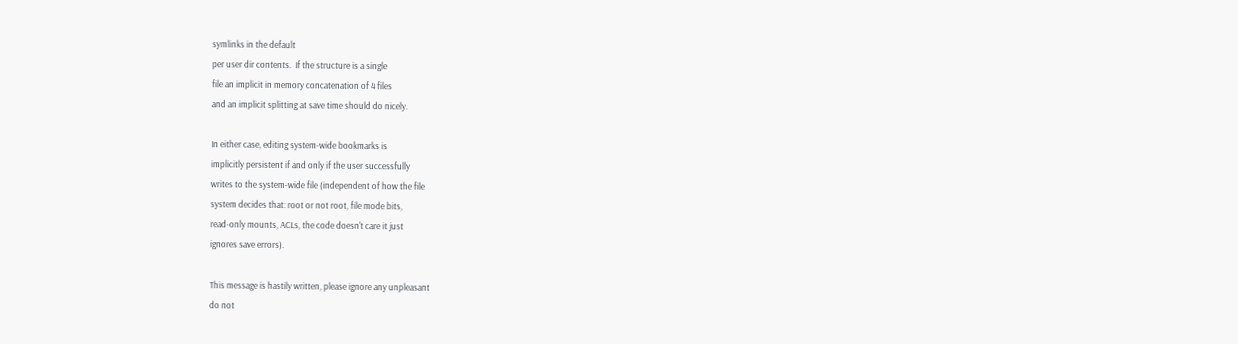symlinks in the default
per user dir contents.  If the structure is a single
file an implicit in memory concatenation of 4 files
and an implicit splitting at save time should do nicely.

In either case, editing system-wide bookmarks is
implicitly persistent if and only if the user successfully
writes to the system-wide file (independent of how the file
system decides that: root or not root, file mode bits,
read-only mounts, ACLs, the code doesn't care it just
ignores save errors).

This message is hastily written, please ignore any unpleasant
do not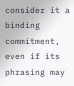consider it a binding commitment, even if its phrasing may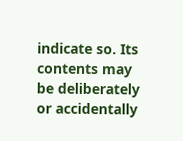indicate so. Its contents may be deliberately or accidentally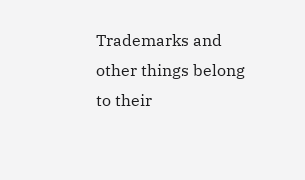Trademarks and other things belong to their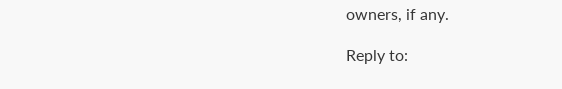owners, if any.

Reply to: